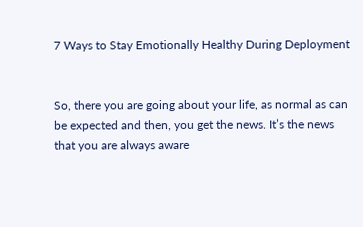7 Ways to Stay Emotionally Healthy During Deployment


So, there you are going about your life, as normal as can be expected and then, you get the news. It’s the news that you are always aware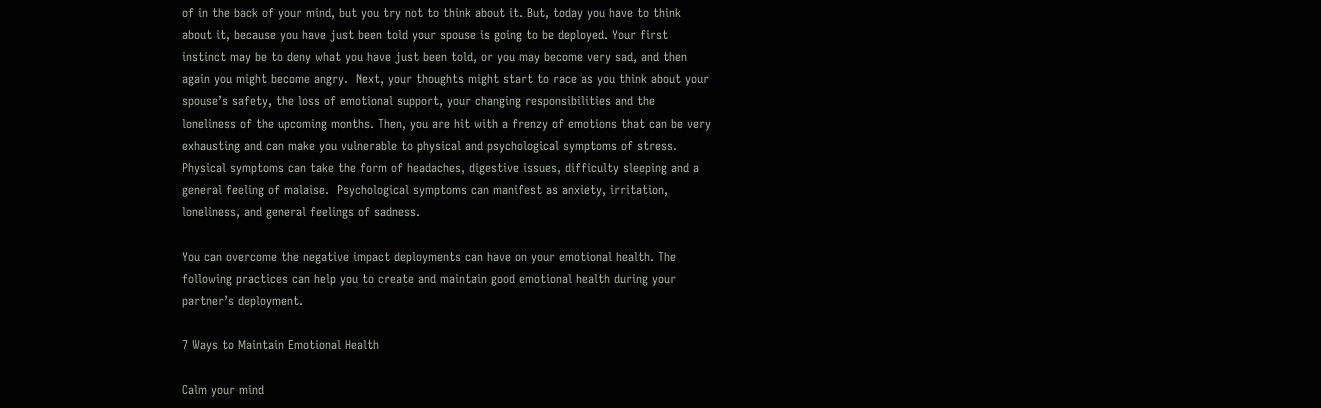of in the back of your mind, but you try not to think about it. But, today you have to think about it, because you have just been told your spouse is going to be deployed. Your first instinct may be to deny what you have just been told, or you may become very sad, and then again you might become angry.  Next, your thoughts might start to race as you think about your spouse’s safety, the loss of emotional support, your changing responsibilities and the loneliness of the upcoming months. Then, you are hit with a frenzy of emotions that can be very exhausting and can make you vulnerable to physical and psychological symptoms of stress. Physical symptoms can take the form of headaches, digestive issues, difficulty sleeping and a general feeling of malaise.  Psychological symptoms can manifest as anxiety, irritation, loneliness, and general feelings of sadness.

You can overcome the negative impact deployments can have on your emotional health. The following practices can help you to create and maintain good emotional health during your partner’s deployment.

7 Ways to Maintain Emotional Health

Calm your mind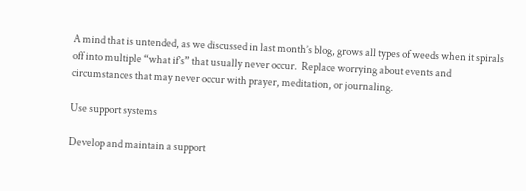A mind that is untended, as we discussed in last month’s blog, grows all types of weeds when it spirals off into multiple “what if’s” that usually never occur.  Replace worrying about events and circumstances that may never occur with prayer, meditation, or journaling.

Use support systems

Develop and maintain a support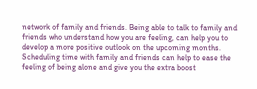network of family and friends. Being able to talk to family and friends who understand how you are feeling, can help you to develop a more positive outlook on the upcoming months. Scheduling time with family and friends can help to ease the feeling of being alone and give you the extra boost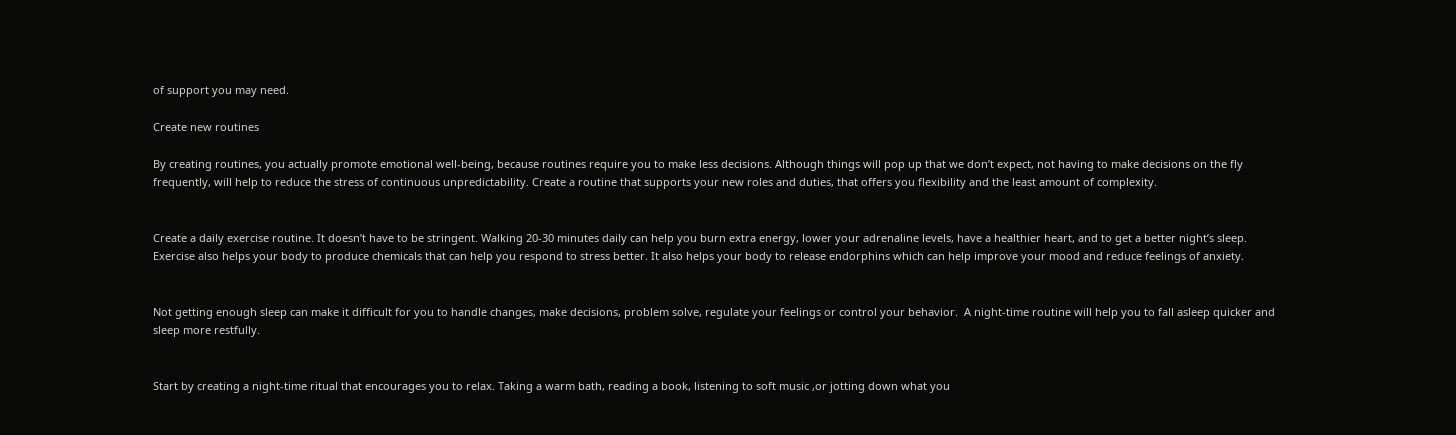of support you may need.

Create new routines

By creating routines, you actually promote emotional well-being, because routines require you to make less decisions. Although things will pop up that we don’t expect, not having to make decisions on the fly frequently, will help to reduce the stress of continuous unpredictability. Create a routine that supports your new roles and duties, that offers you flexibility and the least amount of complexity.


Create a daily exercise routine. It doesn’t have to be stringent. Walking 20-30 minutes daily can help you burn extra energy, lower your adrenaline levels, have a healthier heart, and to get a better night’s sleep. Exercise also helps your body to produce chemicals that can help you respond to stress better. It also helps your body to release endorphins which can help improve your mood and reduce feelings of anxiety.


Not getting enough sleep can make it difficult for you to handle changes, make decisions, problem solve, regulate your feelings or control your behavior.  A night-time routine will help you to fall asleep quicker and sleep more restfully.


Start by creating a night-time ritual that encourages you to relax. Taking a warm bath, reading a book, listening to soft music ,or jotting down what you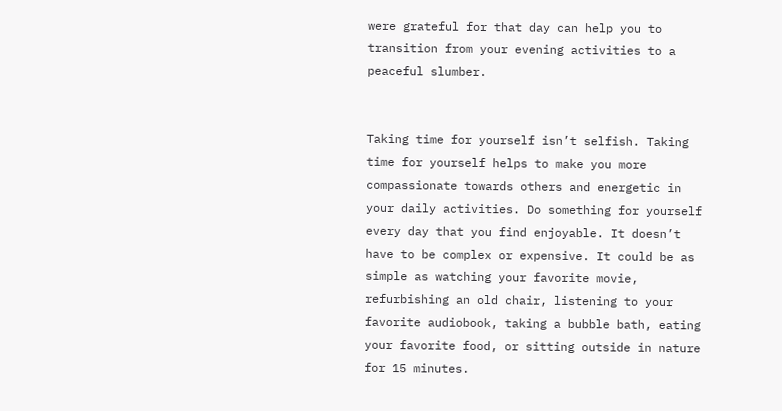were grateful for that day can help you to transition from your evening activities to a peaceful slumber.


Taking time for yourself isn’t selfish. Taking time for yourself helps to make you more compassionate towards others and energetic in your daily activities. Do something for yourself every day that you find enjoyable. It doesn’t have to be complex or expensive. It could be as simple as watching your favorite movie, refurbishing an old chair, listening to your favorite audiobook, taking a bubble bath, eating your favorite food, or sitting outside in nature for 15 minutes.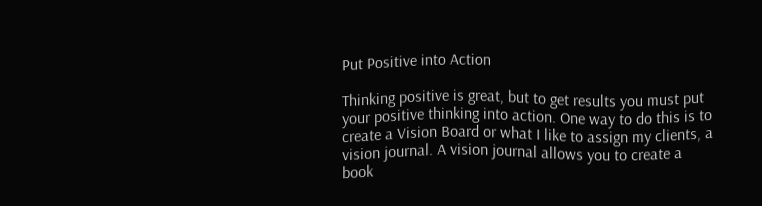Put Positive into Action

Thinking positive is great, but to get results you must put your positive thinking into action. One way to do this is to create a Vision Board or what I like to assign my clients, a vision journal. A vision journal allows you to create a book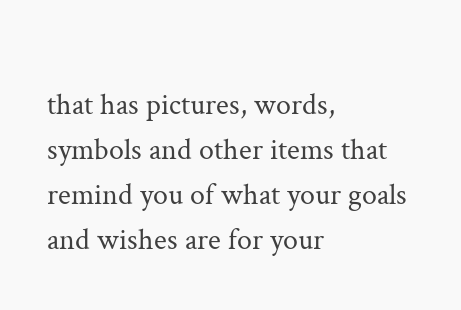that has pictures, words, symbols and other items that remind you of what your goals and wishes are for your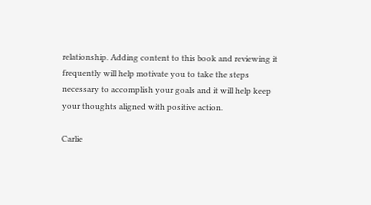relationship. Adding content to this book and reviewing it frequently will help motivate you to take the steps necessary to accomplish your goals and it will help keep your thoughts aligned with positive action.

Carlie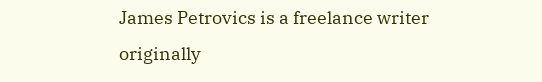James Petrovics is a freelance writer originally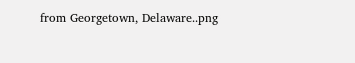from Georgetown, Delaware..png